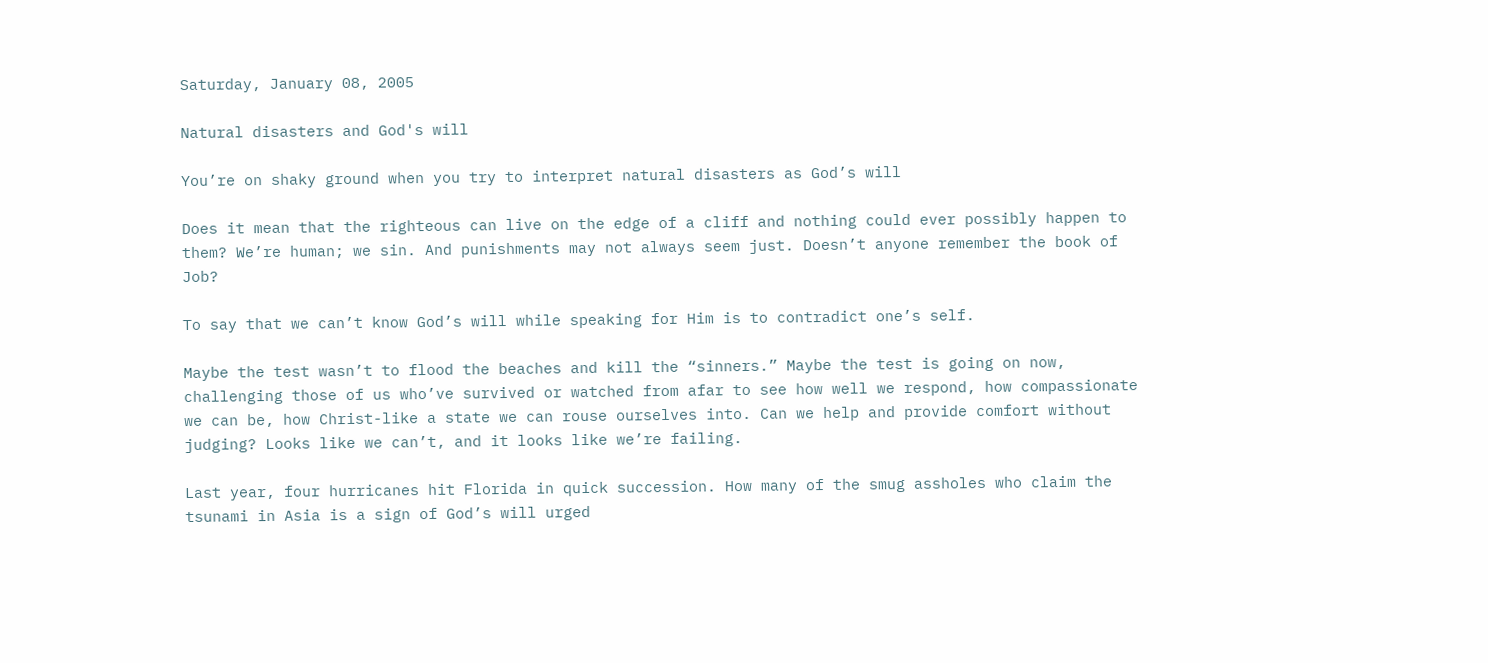Saturday, January 08, 2005

Natural disasters and God's will

You’re on shaky ground when you try to interpret natural disasters as God’s will

Does it mean that the righteous can live on the edge of a cliff and nothing could ever possibly happen to them? We’re human; we sin. And punishments may not always seem just. Doesn’t anyone remember the book of Job?

To say that we can’t know God’s will while speaking for Him is to contradict one’s self.

Maybe the test wasn’t to flood the beaches and kill the “sinners.” Maybe the test is going on now, challenging those of us who’ve survived or watched from afar to see how well we respond, how compassionate we can be, how Christ-like a state we can rouse ourselves into. Can we help and provide comfort without judging? Looks like we can’t, and it looks like we’re failing.

Last year, four hurricanes hit Florida in quick succession. How many of the smug assholes who claim the tsunami in Asia is a sign of God’s will urged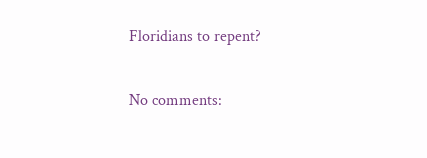Floridians to repent?

No comments: